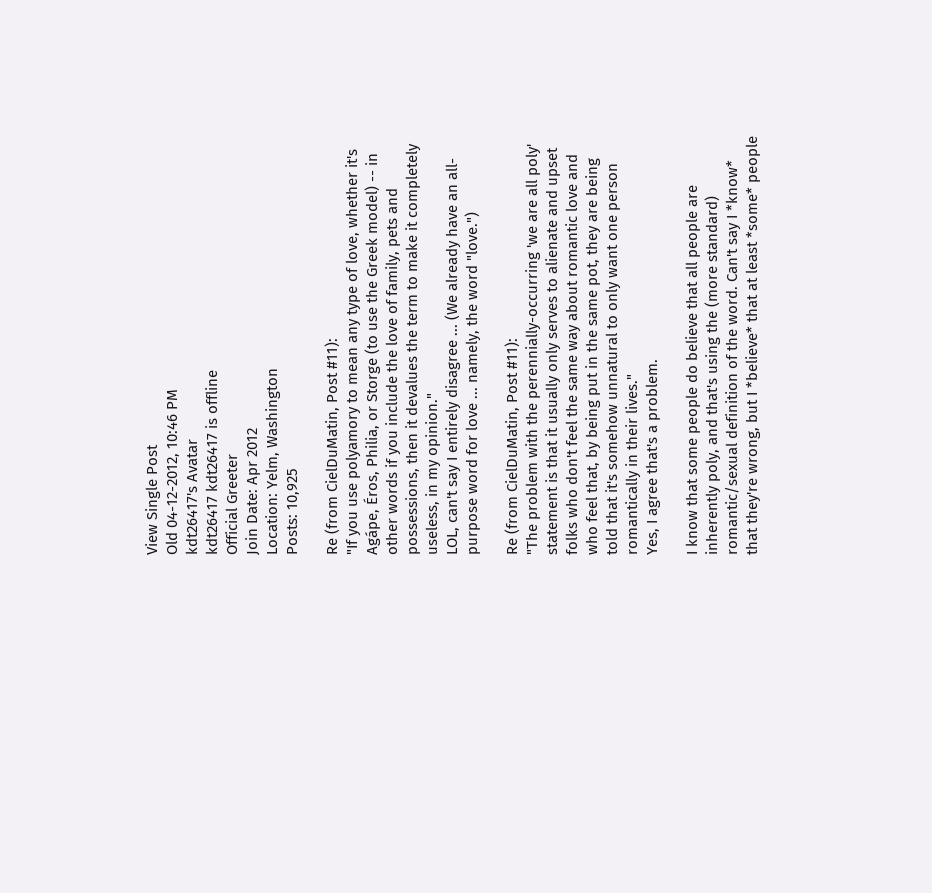View Single Post
Old 04-12-2012, 10:46 PM
kdt26417's Avatar
kdt26417 kdt26417 is offline
Official Greeter
Join Date: Apr 2012
Location: Yelm, Washington
Posts: 10,925

Re (from CielDuMatin, Post #11):
"If you use polyamory to mean any type of love, whether it's Agápe, Éros, Philia, or Storge (to use the Greek model) -- in other words if you include the love of family, pets and possessions, then it devalues the term to make it completely useless, in my opinion."
LOL, can't say I entirely disagree ... (We already have an all-purpose word for love ... namely, the word "love.")

Re (from CielDuMatin, Post #11):
"The problem with the perennially-occurring 'we are all poly' statement is that it usually only serves to alienate and upset folks who don't feel the same way about romantic love and who feel that, by being put in the same pot, they are being told that it's somehow unnatural to only want one person romantically in their lives."
Yes, I agree that's a problem.

I know that some people do believe that all people are inherently poly, and that's using the (more standard) romantic/sexual definition of the word. Can't say I *know* that they're wrong, but I *believe* that at least *some* people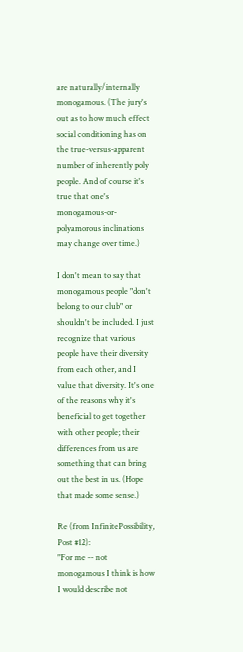are naturally/internally monogamous. (The jury's out as to how much effect social conditioning has on the true-versus-apparent number of inherently poly people. And of course it's true that one's monogamous-or-polyamorous inclinations may change over time.)

I don't mean to say that monogamous people "don't belong to our club" or shouldn't be included. I just recognize that various people have their diversity from each other, and I value that diversity. It's one of the reasons why it's beneficial to get together with other people; their differences from us are something that can bring out the best in us. (Hope that made some sense.)

Re (from InfinitePossibility, Post #12):
"For me -- not monogamous I think is how I would describe not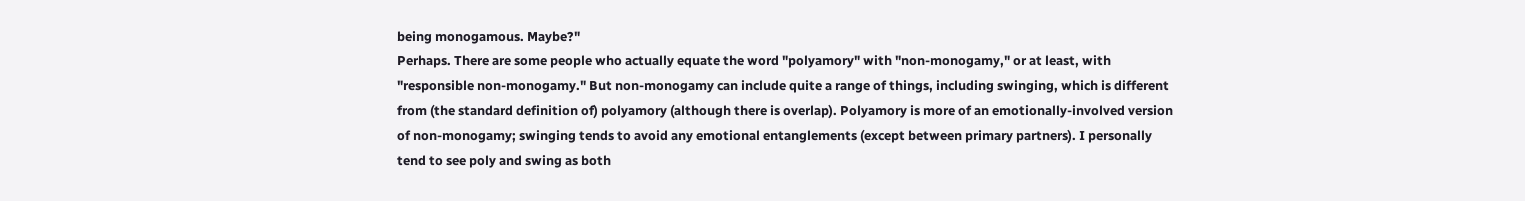being monogamous. Maybe?"
Perhaps. There are some people who actually equate the word "polyamory" with "non-monogamy," or at least, with "responsible non-monogamy." But non-monogamy can include quite a range of things, including swinging, which is different from (the standard definition of) polyamory (although there is overlap). Polyamory is more of an emotionally-involved version of non-monogamy; swinging tends to avoid any emotional entanglements (except between primary partners). I personally tend to see poly and swing as both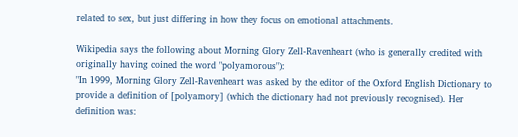related to sex, but just differing in how they focus on emotional attachments.

Wikipedia says the following about Morning Glory Zell-Ravenheart (who is generally credited with originally having coined the word "polyamorous"):
"In 1999, Morning Glory Zell-Ravenheart was asked by the editor of the Oxford English Dictionary to provide a definition of [polyamory] (which the dictionary had not previously recognised). Her definition was: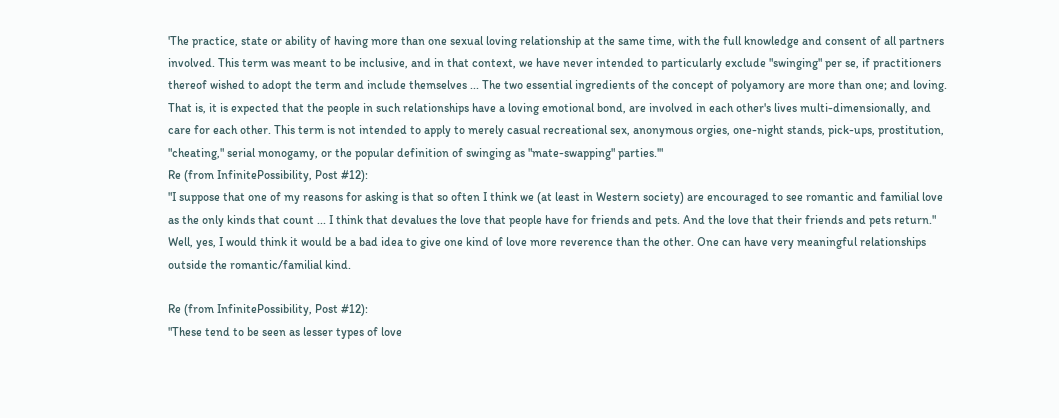'The practice, state or ability of having more than one sexual loving relationship at the same time, with the full knowledge and consent of all partners involved. This term was meant to be inclusive, and in that context, we have never intended to particularly exclude "swinging" per se, if practitioners thereof wished to adopt the term and include themselves ... The two essential ingredients of the concept of polyamory are more than one; and loving. That is, it is expected that the people in such relationships have a loving emotional bond, are involved in each other's lives multi-dimensionally, and care for each other. This term is not intended to apply to merely casual recreational sex, anonymous orgies, one-night stands, pick-ups, prostitution, "cheating," serial monogamy, or the popular definition of swinging as "mate-swapping" parties.'"
Re (from InfinitePossibility, Post #12):
"I suppose that one of my reasons for asking is that so often I think we (at least in Western society) are encouraged to see romantic and familial love as the only kinds that count ... I think that devalues the love that people have for friends and pets. And the love that their friends and pets return."
Well, yes, I would think it would be a bad idea to give one kind of love more reverence than the other. One can have very meaningful relationships outside the romantic/familial kind.

Re (from InfinitePossibility, Post #12):
"These tend to be seen as lesser types of love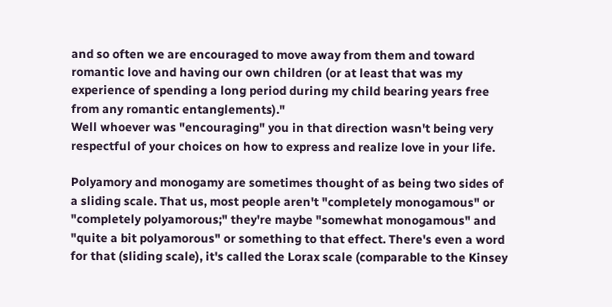and so often we are encouraged to move away from them and toward romantic love and having our own children (or at least that was my experience of spending a long period during my child bearing years free from any romantic entanglements)."
Well whoever was "encouraging" you in that direction wasn't being very respectful of your choices on how to express and realize love in your life.

Polyamory and monogamy are sometimes thought of as being two sides of a sliding scale. That us, most people aren't "completely monogamous" or "completely polyamorous;" they're maybe "somewhat monogamous" and "quite a bit polyamorous" or something to that effect. There's even a word for that (sliding scale), it's called the Lorax scale (comparable to the Kinsey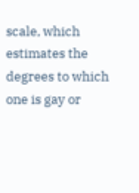scale, which estimates the degrees to which one is gay or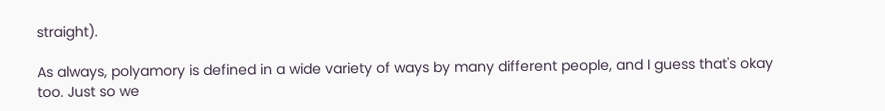straight).

As always, polyamory is defined in a wide variety of ways by many different people, and I guess that's okay too. Just so we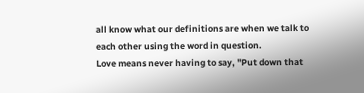all know what our definitions are when we talk to each other using the word in question.
Love means never having to say, "Put down that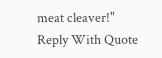meat cleaver!"
Reply With Quote